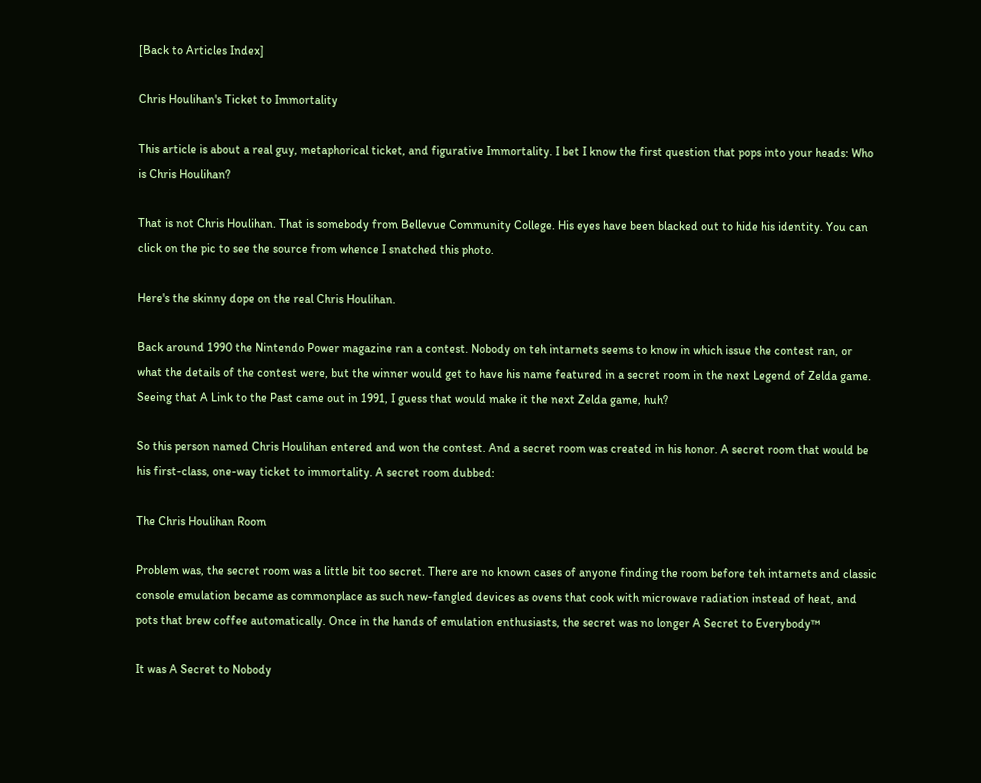[Back to Articles Index]

Chris Houlihan's Ticket to Immortality

This article is about a real guy, metaphorical ticket, and figurative Immortality. I bet I know the first question that pops into your heads: Who is Chris Houlihan?

That is not Chris Houlihan. That is somebody from Bellevue Community College. His eyes have been blacked out to hide his identity. You can click on the pic to see the source from whence I snatched this photo.

Here's the skinny dope on the real Chris Houlihan.

Back around 1990 the Nintendo Power magazine ran a contest. Nobody on teh intarnets seems to know in which issue the contest ran, or what the details of the contest were, but the winner would get to have his name featured in a secret room in the next Legend of Zelda game. Seeing that A Link to the Past came out in 1991, I guess that would make it the next Zelda game, huh?

So this person named Chris Houlihan entered and won the contest. And a secret room was created in his honor. A secret room that would be his first-class, one-way ticket to immortality. A secret room dubbed:

The Chris Houlihan Room

Problem was, the secret room was a little bit too secret. There are no known cases of anyone finding the room before teh intarnets and classic console emulation became as commonplace as such new-fangled devices as ovens that cook with microwave radiation instead of heat, and pots that brew coffee automatically. Once in the hands of emulation enthusiasts, the secret was no longer A Secret to Everybody™

It was A Secret to Nobody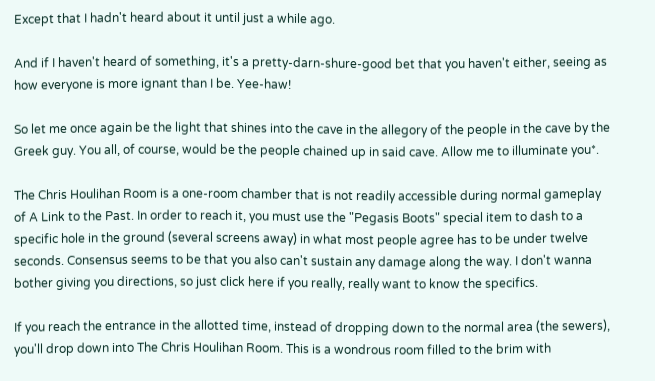Except that I hadn't heard about it until just a while ago.

And if I haven't heard of something, it's a pretty-darn-shure-good bet that you haven't either, seeing as how everyone is more ignant than I be. Yee-haw!

So let me once again be the light that shines into the cave in the allegory of the people in the cave by the Greek guy. You all, of course, would be the people chained up in said cave. Allow me to illuminate you*.

The Chris Houlihan Room is a one-room chamber that is not readily accessible during normal gameplay of A Link to the Past. In order to reach it, you must use the "Pegasis Boots" special item to dash to a specific hole in the ground (several screens away) in what most people agree has to be under twelve seconds. Consensus seems to be that you also can't sustain any damage along the way. I don't wanna bother giving you directions, so just click here if you really, really want to know the specifics.

If you reach the entrance in the allotted time, instead of dropping down to the normal area (the sewers), you'll drop down into The Chris Houlihan Room. This is a wondrous room filled to the brim with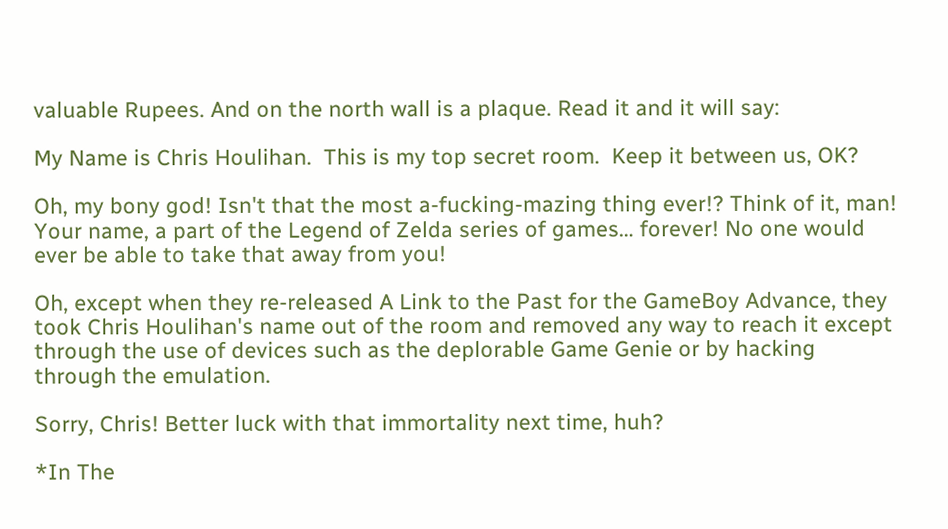valuable Rupees. And on the north wall is a plaque. Read it and it will say:

My Name is Chris Houlihan.  This is my top secret room.  Keep it between us, OK?

Oh, my bony god! Isn't that the most a-fucking-mazing thing ever!? Think of it, man! Your name, a part of the Legend of Zelda series of games… forever! No one would ever be able to take that away from you!

Oh, except when they re-released A Link to the Past for the GameBoy Advance, they took Chris Houlihan's name out of the room and removed any way to reach it except through the use of devices such as the deplorable Game Genie or by hacking through the emulation.

Sorry, Chris! Better luck with that immortality next time, huh?

*In The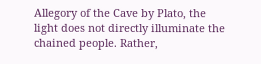Allegory of the Cave by Plato, the light does not directly illuminate the chained people. Rather,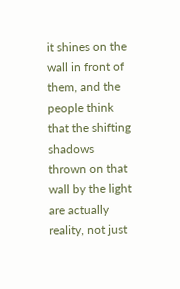it shines on the wall in front of them, and the people think that the shifting shadows thrown on that wall by the light are actually reality, not just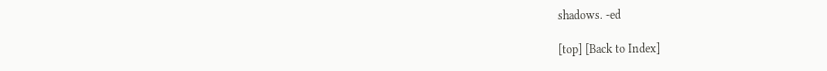shadows. -ed

[top] [Back to Index]